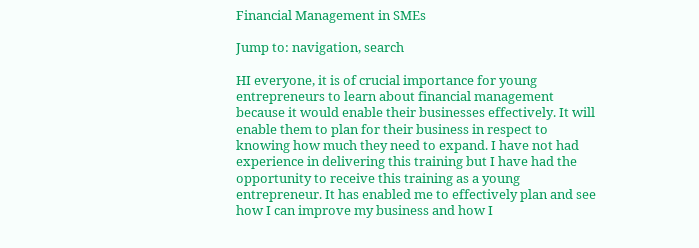Financial Management in SMEs

Jump to: navigation, search

HI everyone, it is of crucial importance for young entrepreneurs to learn about financial management because it would enable their businesses effectively. It will enable them to plan for their business in respect to knowing how much they need to expand. I have not had experience in delivering this training but I have had the opportunity to receive this training as a young entrepreneur. It has enabled me to effectively plan and see how I can improve my business and how I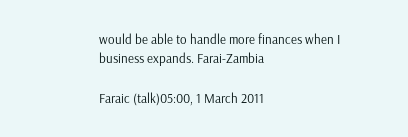would be able to handle more finances when I business expands. Farai-Zambia

Faraic (talk)05:00, 1 March 2011